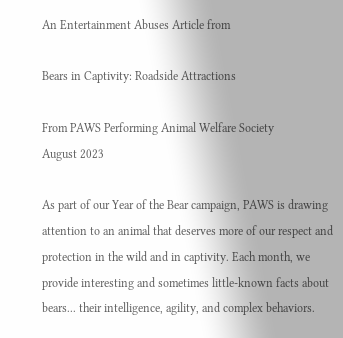An Entertainment Abuses Article from

Bears in Captivity: Roadside Attractions

From PAWS Performing Animal Welfare Society
August 2023

As part of our Year of the Bear campaign, PAWS is drawing attention to an animal that deserves more of our respect and protection in the wild and in captivity. Each month, we provide interesting and sometimes little-known facts about bears... their intelligence, agility, and complex behaviors.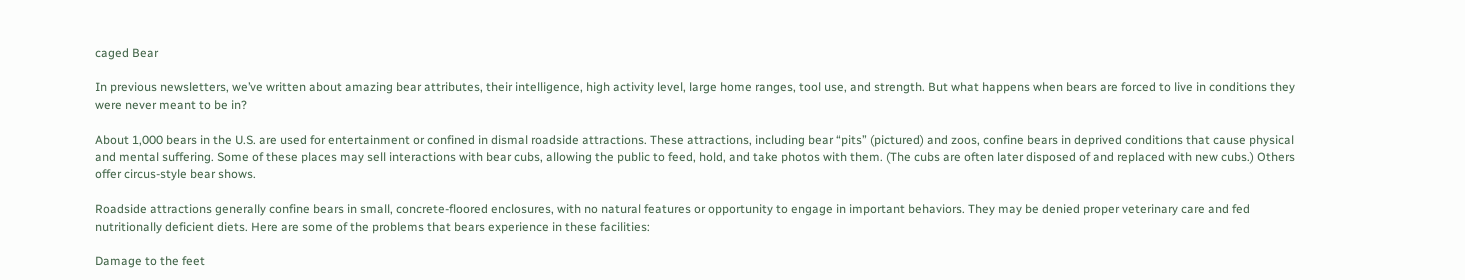caged Bear

In previous newsletters, we’ve written about amazing bear attributes, their intelligence, high activity level, large home ranges, tool use, and strength. But what happens when bears are forced to live in conditions they were never meant to be in?

About 1,000 bears in the U.S. are used for entertainment or confined in dismal roadside attractions. These attractions, including bear “pits” (pictured) and zoos, confine bears in deprived conditions that cause physical and mental suffering. Some of these places may sell interactions with bear cubs, allowing the public to feed, hold, and take photos with them. (The cubs are often later disposed of and replaced with new cubs.) Others offer circus-style bear shows.

Roadside attractions generally confine bears in small, concrete-floored enclosures, with no natural features or opportunity to engage in important behaviors. They may be denied proper veterinary care and fed nutritionally deficient diets. Here are some of the problems that bears experience in these facilities:

Damage to the feet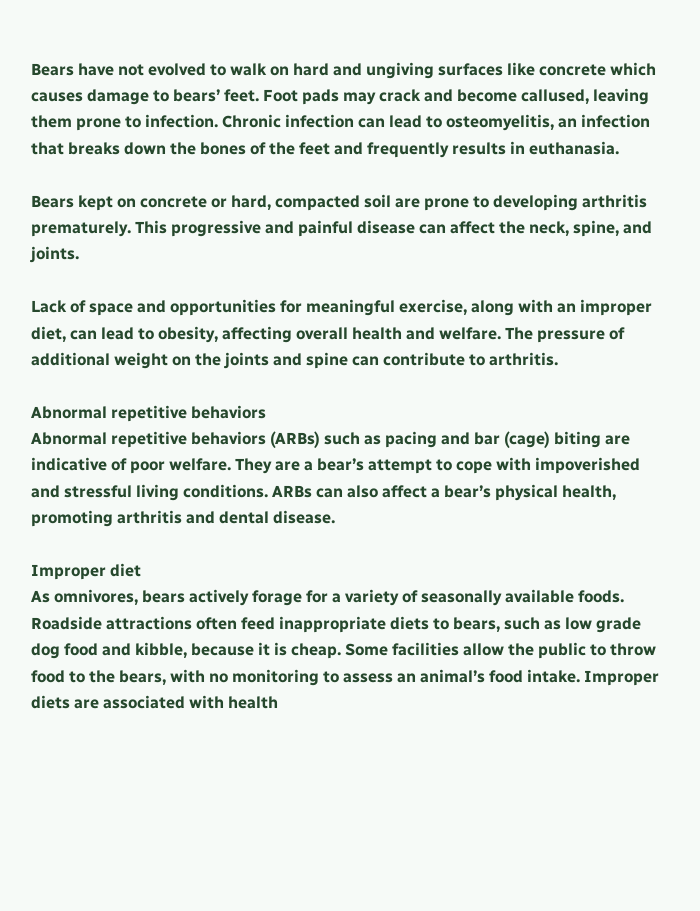Bears have not evolved to walk on hard and ungiving surfaces like concrete which causes damage to bears’ feet. Foot pads may crack and become callused, leaving them prone to infection. Chronic infection can lead to osteomyelitis, an infection that breaks down the bones of the feet and frequently results in euthanasia.

Bears kept on concrete or hard, compacted soil are prone to developing arthritis prematurely. This progressive and painful disease can affect the neck, spine, and joints.

Lack of space and opportunities for meaningful exercise, along with an improper diet, can lead to obesity, affecting overall health and welfare. The pressure of additional weight on the joints and spine can contribute to arthritis.

Abnormal repetitive behaviors
Abnormal repetitive behaviors (ARBs) such as pacing and bar (cage) biting are indicative of poor welfare. They are a bear’s attempt to cope with impoverished and stressful living conditions. ARBs can also affect a bear’s physical health, promoting arthritis and dental disease.

Improper diet
As omnivores, bears actively forage for a variety of seasonally available foods. Roadside attractions often feed inappropriate diets to bears, such as low grade dog food and kibble, because it is cheap. Some facilities allow the public to throw food to the bears, with no monitoring to assess an animal’s food intake. Improper diets are associated with health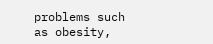problems such as obesity,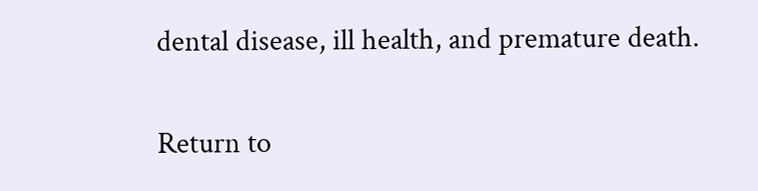dental disease, ill health, and premature death.

Return to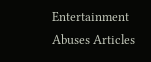Entertainment Abuses Articles